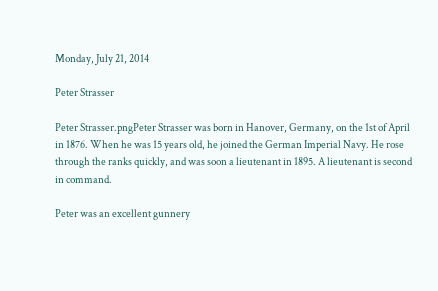Monday, July 21, 2014

Peter Strasser

Peter Strasser.pngPeter Strasser was born in Hanover, Germany, on the 1st of April in 1876. When he was 15 years old, he joined the German Imperial Navy. He rose through the ranks quickly, and was soon a lieutenant in 1895. A lieutenant is second in command.

Peter was an excellent gunnery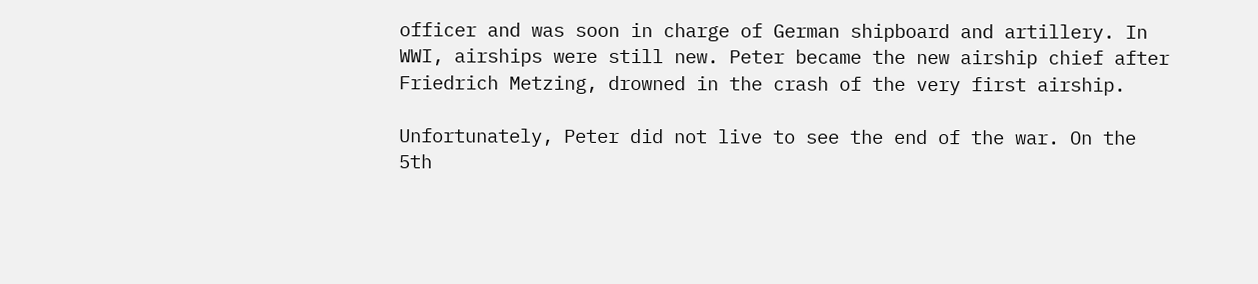officer and was soon in charge of German shipboard and artillery. In WWI, airships were still new. Peter became the new airship chief after Friedrich Metzing, drowned in the crash of the very first airship.

Unfortunately, Peter did not live to see the end of the war. On the 5th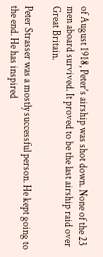of August 1918, Peter's airship was shot down. None of the 23 men aboard survived. It proved to be the last airship raid over Great Britain.

Peter Strasser was a mostly successful person. He kept going to the end. He has inspired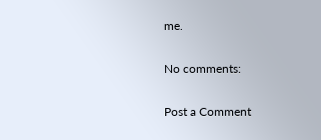me.

No comments:

Post a Comment